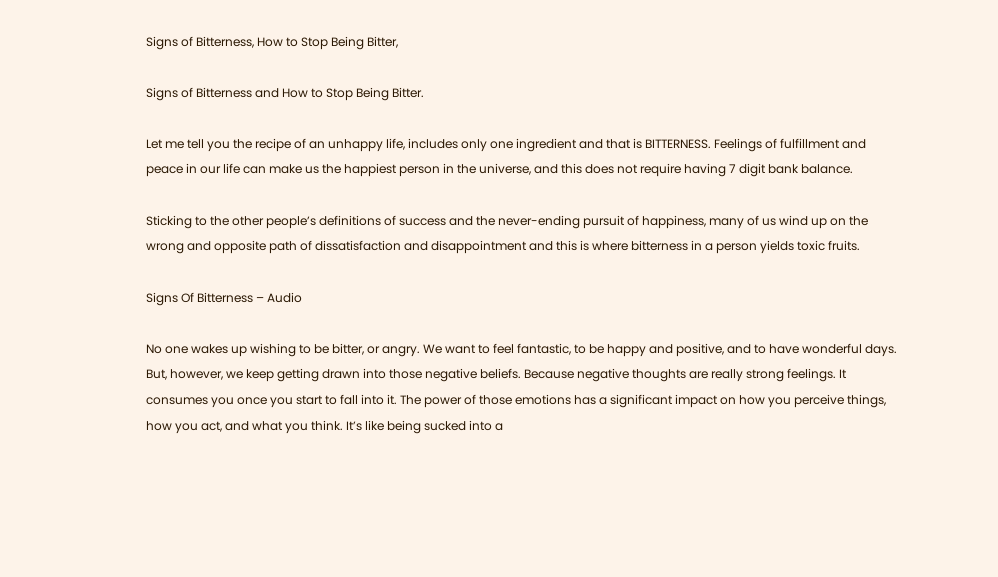Signs of Bitterness, How to Stop Being Bitter,

Signs of Bitterness and How to Stop Being Bitter.

Let me tell you the recipe of an unhappy life, includes only one ingredient and that is BITTERNESS. Feelings of fulfillment and peace in our life can make us the happiest person in the universe, and this does not require having 7 digit bank balance.

Sticking to the other people’s definitions of success and the never-ending pursuit of happiness, many of us wind up on the wrong and opposite path of dissatisfaction and disappointment and this is where bitterness in a person yields toxic fruits.

Signs Of Bitterness – Audio

No one wakes up wishing to be bitter, or angry. We want to feel fantastic, to be happy and positive, and to have wonderful days. But, however, we keep getting drawn into those negative beliefs. Because negative thoughts are really strong feelings. It consumes you once you start to fall into it. The power of those emotions has a significant impact on how you perceive things, how you act, and what you think. It’s like being sucked into a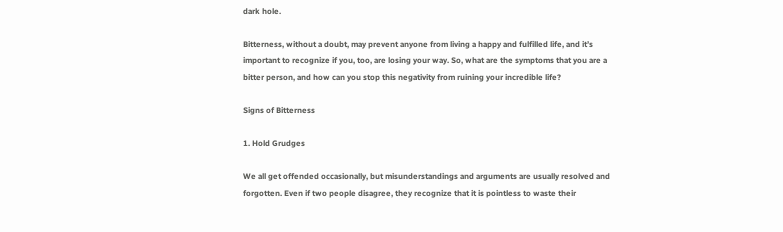dark hole.

Bitterness, without a doubt, may prevent anyone from living a happy and fulfilled life, and it’s important to recognize if you, too, are losing your way. So, what are the symptoms that you are a bitter person, and how can you stop this negativity from ruining your incredible life?

Signs of Bitterness

1. Hold Grudges

We all get offended occasionally, but misunderstandings and arguments are usually resolved and forgotten. Even if two people disagree, they recognize that it is pointless to waste their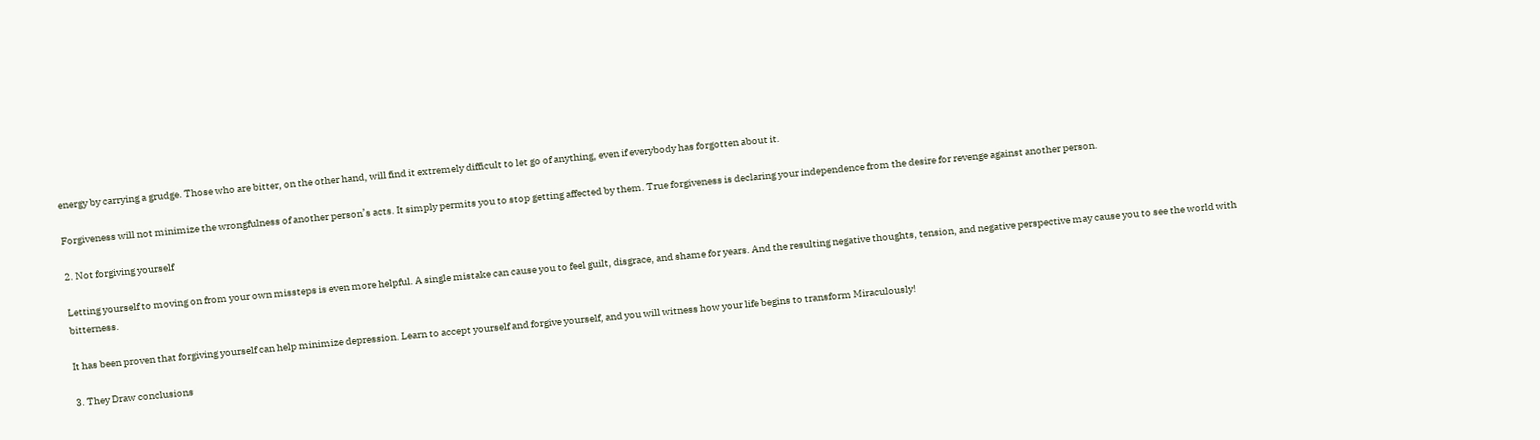energy by carrying a grudge. Those who are bitter, on the other hand, will find it extremely difficult to let go of anything, even if everybody has forgotten about it.

Forgiveness will not minimize the wrongfulness of another person’s acts. It simply permits you to stop getting affected by them. True forgiveness is declaring your independence from the desire for revenge against another person.

2. Not forgiving yourself

Letting yourself to moving on from your own missteps is even more helpful. A single mistake can cause you to feel guilt, disgrace, and shame for years. And the resulting negative thoughts, tension, and negative perspective may cause you to see the world with bitterness.

It has been proven that forgiving yourself can help minimize depression. Learn to accept yourself and forgive yourself, and you will witness how your life begins to transform Miraculously!

3. They Draw conclusions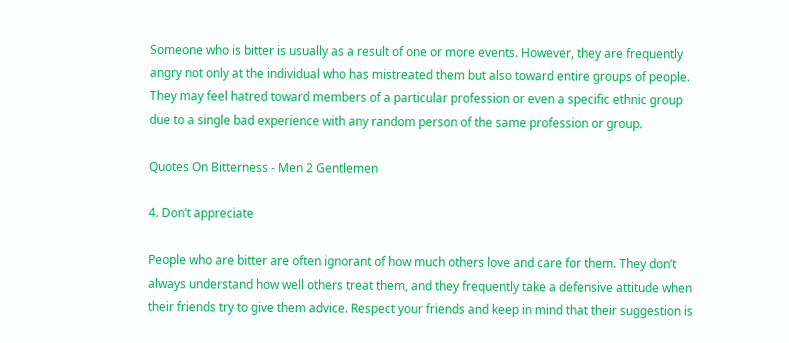Someone who is bitter is usually as a result of one or more events. However, they are frequently angry not only at the individual who has mistreated them but also toward entire groups of people. They may feel hatred toward members of a particular profession or even a specific ethnic group due to a single bad experience with any random person of the same profession or group.

Quotes On Bitterness - Men 2 Gentlemen

4. Don’t appreciate

People who are bitter are often ignorant of how much others love and care for them. They don’t always understand how well others treat them, and they frequently take a defensive attitude when their friends try to give them advice. Respect your friends and keep in mind that their suggestion is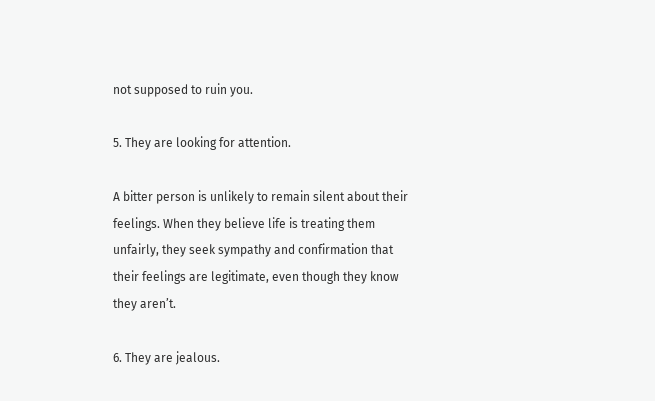not supposed to ruin you.

5. They are looking for attention.

A bitter person is unlikely to remain silent about their feelings. When they believe life is treating them unfairly, they seek sympathy and confirmation that their feelings are legitimate, even though they know they aren’t.

6. They are jealous.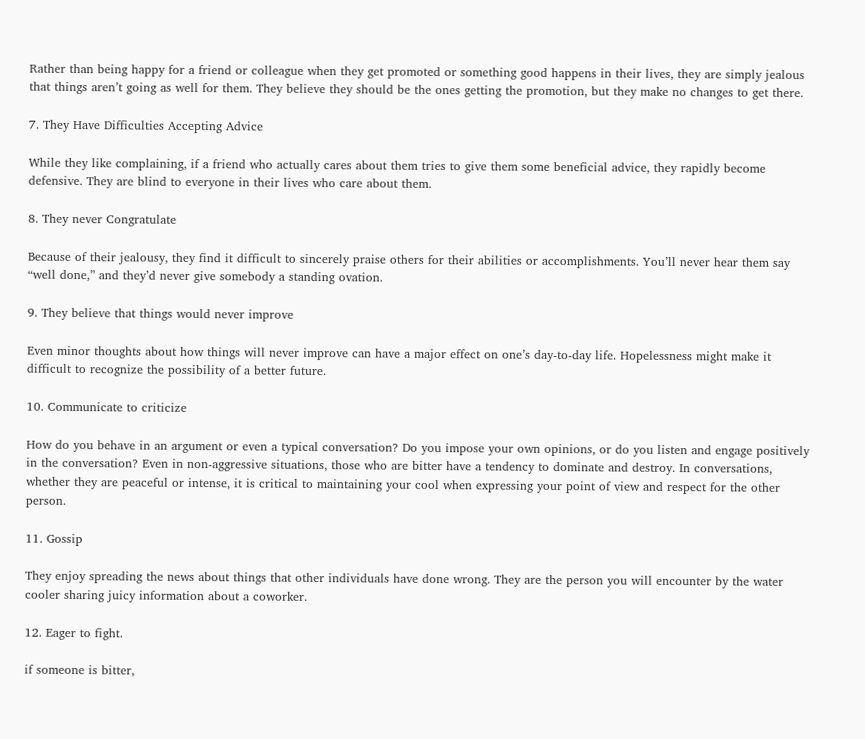Rather than being happy for a friend or colleague when they get promoted or something good happens in their lives, they are simply jealous that things aren’t going as well for them. They believe they should be the ones getting the promotion, but they make no changes to get there.

7. They Have Difficulties Accepting Advice

While they like complaining, if a friend who actually cares about them tries to give them some beneficial advice, they rapidly become defensive. They are blind to everyone in their lives who care about them.

8. They never Congratulate

Because of their jealousy, they find it difficult to sincerely praise others for their abilities or accomplishments. You’ll never hear them say “well done,” and they’d never give somebody a standing ovation.

9. They believe that things would never improve

Even minor thoughts about how things will never improve can have a major effect on one’s day-to-day life. Hopelessness might make it difficult to recognize the possibility of a better future.

10. Communicate to criticize

How do you behave in an argument or even a typical conversation? Do you impose your own opinions, or do you listen and engage positively in the conversation? Even in non-aggressive situations, those who are bitter have a tendency to dominate and destroy. In conversations, whether they are peaceful or intense, it is critical to maintaining your cool when expressing your point of view and respect for the other person.

11. Gossip

They enjoy spreading the news about things that other individuals have done wrong. They are the person you will encounter by the water cooler sharing juicy information about a coworker.

12. Eager to fight.

if someone is bitter,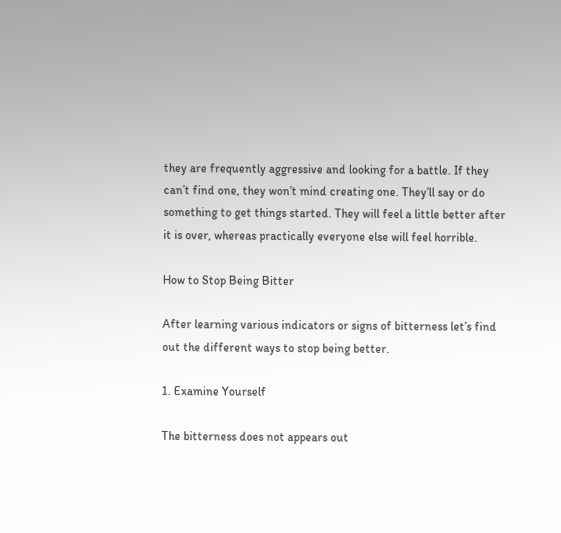they are frequently aggressive and looking for a battle. If they can’t find one, they won’t mind creating one. They’ll say or do something to get things started. They will feel a little better after it is over, whereas practically everyone else will feel horrible.

How to Stop Being Bitter

After learning various indicators or signs of bitterness let’s find out the different ways to stop being better.

1. Examine Yourself

The bitterness does not appears out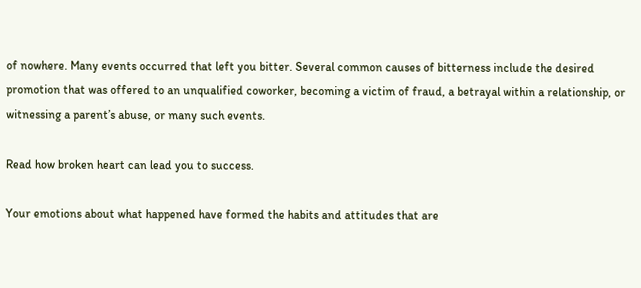of nowhere. Many events occurred that left you bitter. Several common causes of bitterness include the desired promotion that was offered to an unqualified coworker, becoming a victim of fraud, a betrayal within a relationship, or witnessing a parent’s abuse, or many such events.

Read how broken heart can lead you to success.

Your emotions about what happened have formed the habits and attitudes that are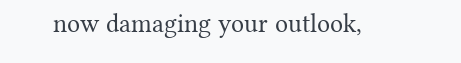now damaging your outlook,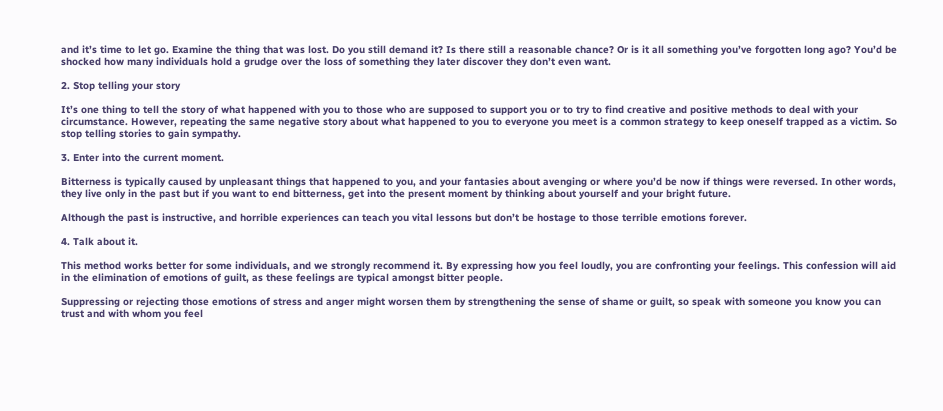and it’s time to let go. Examine the thing that was lost. Do you still demand it? Is there still a reasonable chance? Or is it all something you’ve forgotten long ago? You’d be shocked how many individuals hold a grudge over the loss of something they later discover they don’t even want.

2. Stop telling your story

It’s one thing to tell the story of what happened with you to those who are supposed to support you or to try to find creative and positive methods to deal with your circumstance. However, repeating the same negative story about what happened to you to everyone you meet is a common strategy to keep oneself trapped as a victim. So stop telling stories to gain sympathy.

3. Enter into the current moment.

Bitterness is typically caused by unpleasant things that happened to you, and your fantasies about avenging or where you’d be now if things were reversed. In other words, they live only in the past but if you want to end bitterness, get into the present moment by thinking about yourself and your bright future.

Although the past is instructive, and horrible experiences can teach you vital lessons but don’t be hostage to those terrible emotions forever.

4. Talk about it.

This method works better for some individuals, and we strongly recommend it. By expressing how you feel loudly, you are confronting your feelings. This confession will aid in the elimination of emotions of guilt, as these feelings are typical amongst bitter people.

Suppressing or rejecting those emotions of stress and anger might worsen them by strengthening the sense of shame or guilt, so speak with someone you know you can trust and with whom you feel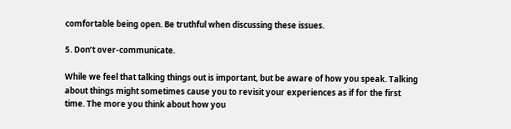comfortable being open. Be truthful when discussing these issues.

5. Don’t over-communicate.

While we feel that talking things out is important, but be aware of how you speak. Talking about things might sometimes cause you to revisit your experiences as if for the first time. The more you think about how you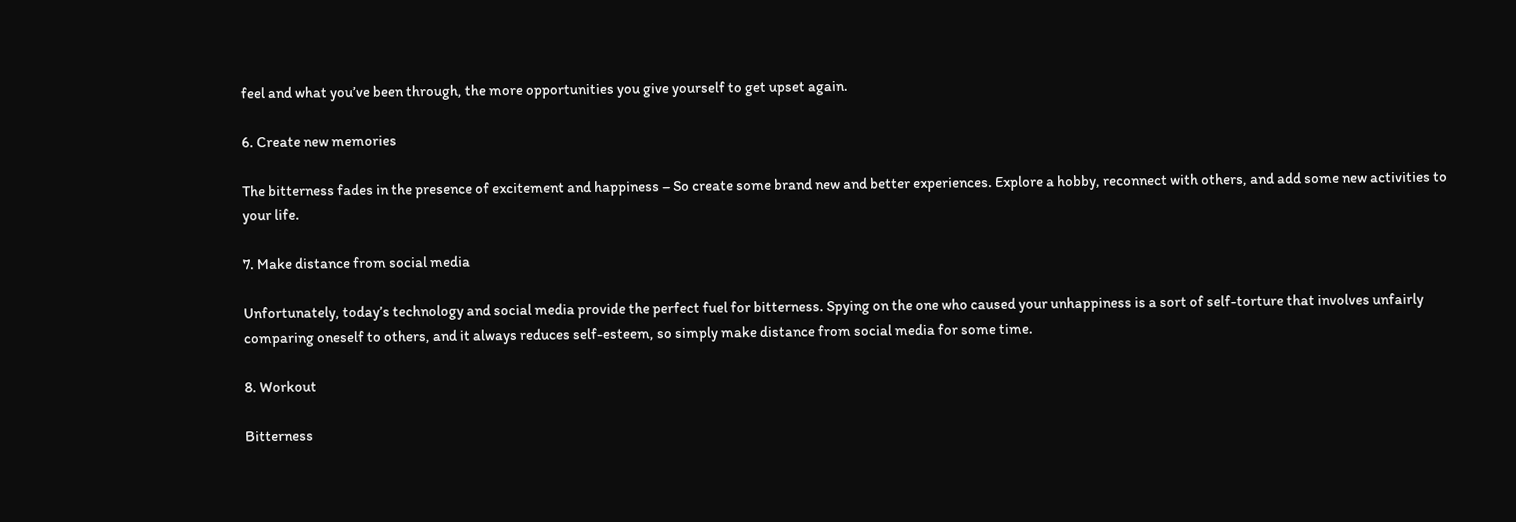feel and what you’ve been through, the more opportunities you give yourself to get upset again.

6. Create new memories

The bitterness fades in the presence of excitement and happiness – So create some brand new and better experiences. Explore a hobby, reconnect with others, and add some new activities to your life.

7. Make distance from social media

Unfortunately, today’s technology and social media provide the perfect fuel for bitterness. Spying on the one who caused your unhappiness is a sort of self-torture that involves unfairly comparing oneself to others, and it always reduces self-esteem, so simply make distance from social media for some time.

8. Workout

Bitterness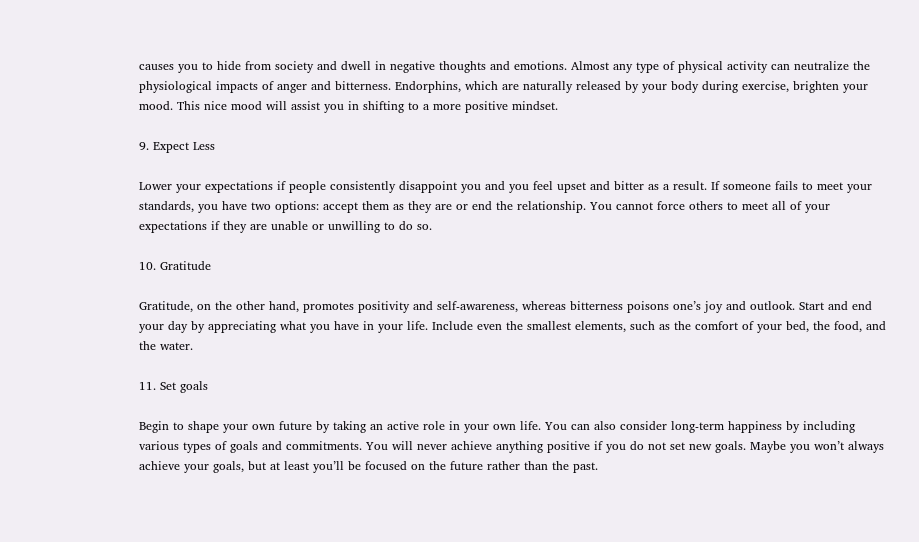causes you to hide from society and dwell in negative thoughts and emotions. Almost any type of physical activity can neutralize the physiological impacts of anger and bitterness. Endorphins, which are naturally released by your body during exercise, brighten your mood. This nice mood will assist you in shifting to a more positive mindset.

9. Expect Less

Lower your expectations if people consistently disappoint you and you feel upset and bitter as a result. If someone fails to meet your standards, you have two options: accept them as they are or end the relationship. You cannot force others to meet all of your expectations if they are unable or unwilling to do so.

10. Gratitude

Gratitude, on the other hand, promotes positivity and self-awareness, whereas bitterness poisons one’s joy and outlook. Start and end your day by appreciating what you have in your life. Include even the smallest elements, such as the comfort of your bed, the food, and the water.

11. Set goals

Begin to shape your own future by taking an active role in your own life. You can also consider long-term happiness by including various types of goals and commitments. You will never achieve anything positive if you do not set new goals. Maybe you won’t always achieve your goals, but at least you’ll be focused on the future rather than the past.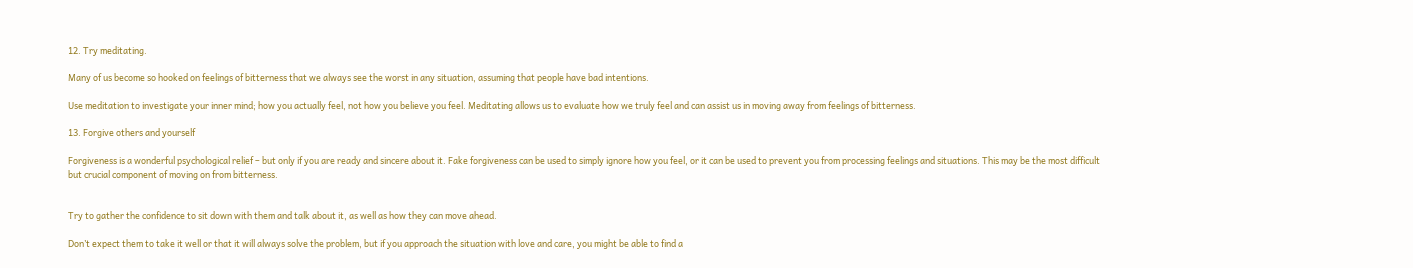12. Try meditating.

Many of us become so hooked on feelings of bitterness that we always see the worst in any situation, assuming that people have bad intentions.

Use meditation to investigate your inner mind; how you actually feel, not how you believe you feel. Meditating allows us to evaluate how we truly feel and can assist us in moving away from feelings of bitterness.

13. Forgive others and yourself

Forgiveness is a wonderful psychological relief – but only if you are ready and sincere about it. Fake forgiveness can be used to simply ignore how you feel, or it can be used to prevent you from processing feelings and situations. This may be the most difficult but crucial component of moving on from bitterness.


Try to gather the confidence to sit down with them and talk about it, as well as how they can move ahead.

Don’t expect them to take it well or that it will always solve the problem, but if you approach the situation with love and care, you might be able to find a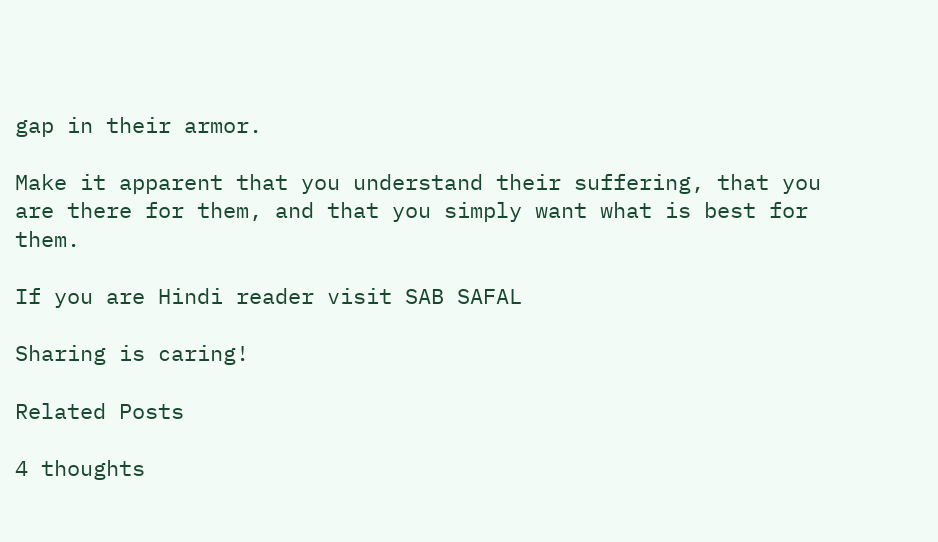gap in their armor.

Make it apparent that you understand their suffering, that you are there for them, and that you simply want what is best for them.

If you are Hindi reader visit SAB SAFAL

Sharing is caring!

Related Posts

4 thoughts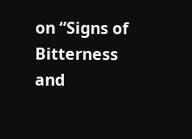on “Signs of Bitterness and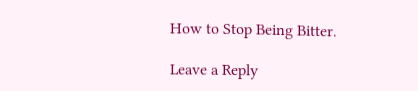How to Stop Being Bitter.

Leave a Reply